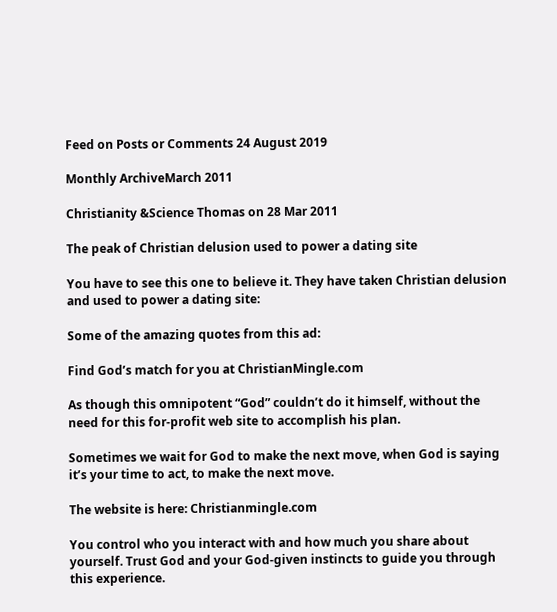Feed on Posts or Comments 24 August 2019

Monthly ArchiveMarch 2011

Christianity &Science Thomas on 28 Mar 2011

The peak of Christian delusion used to power a dating site

You have to see this one to believe it. They have taken Christian delusion and used to power a dating site:

Some of the amazing quotes from this ad:

Find God’s match for you at ChristianMingle.com

As though this omnipotent “God” couldn’t do it himself, without the need for this for-profit web site to accomplish his plan.

Sometimes we wait for God to make the next move, when God is saying it’s your time to act, to make the next move.

The website is here: Christianmingle.com

You control who you interact with and how much you share about yourself. Trust God and your God-given instincts to guide you through this experience.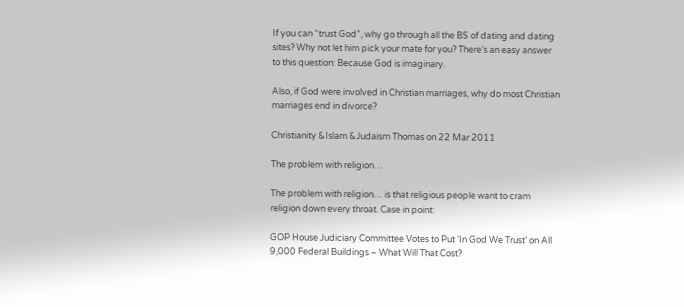If you can “trust God”, why go through all the BS of dating and dating sites? Why not let him pick your mate for you? There’s an easy answer to this question: Because God is imaginary.

Also, if God were involved in Christian marriages, why do most Christian marriages end in divorce?

Christianity &Islam &Judaism Thomas on 22 Mar 2011

The problem with religion…

The problem with religion… is that religious people want to cram religion down every throat. Case in point:

GOP House Judiciary Committee Votes to Put ‘In God We Trust’ on All 9,000 Federal Buildings – What Will That Cost?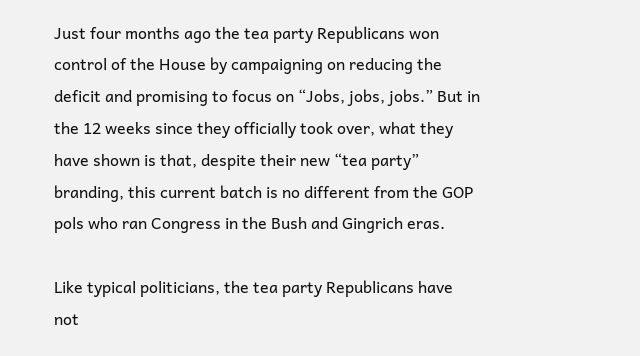Just four months ago the tea party Republicans won control of the House by campaigning on reducing the deficit and promising to focus on “Jobs, jobs, jobs.” But in the 12 weeks since they officially took over, what they have shown is that, despite their new “tea party” branding, this current batch is no different from the GOP pols who ran Congress in the Bush and Gingrich eras.

Like typical politicians, the tea party Republicans have not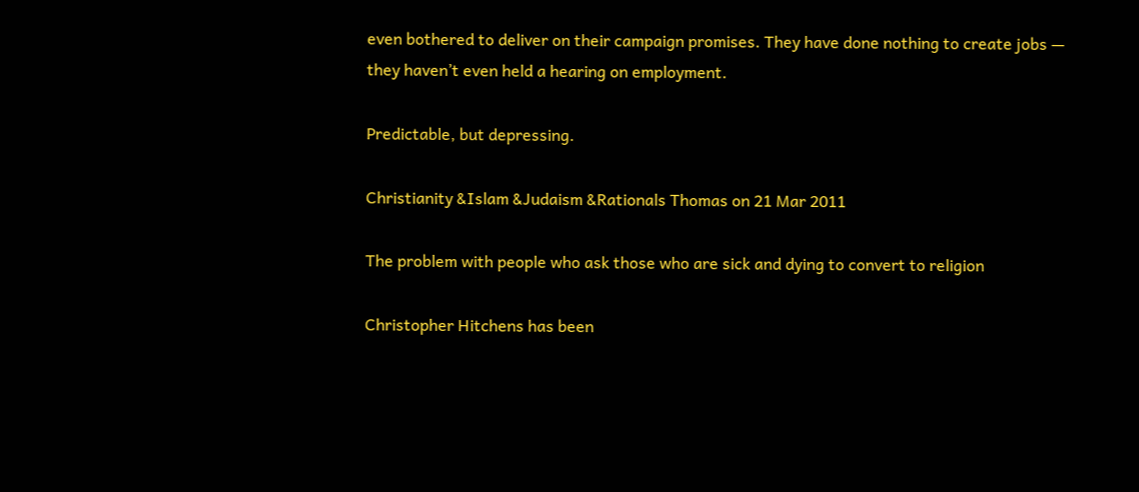even bothered to deliver on their campaign promises. They have done nothing to create jobs — they haven’t even held a hearing on employment.

Predictable, but depressing.

Christianity &Islam &Judaism &Rationals Thomas on 21 Mar 2011

The problem with people who ask those who are sick and dying to convert to religion

Christopher Hitchens has been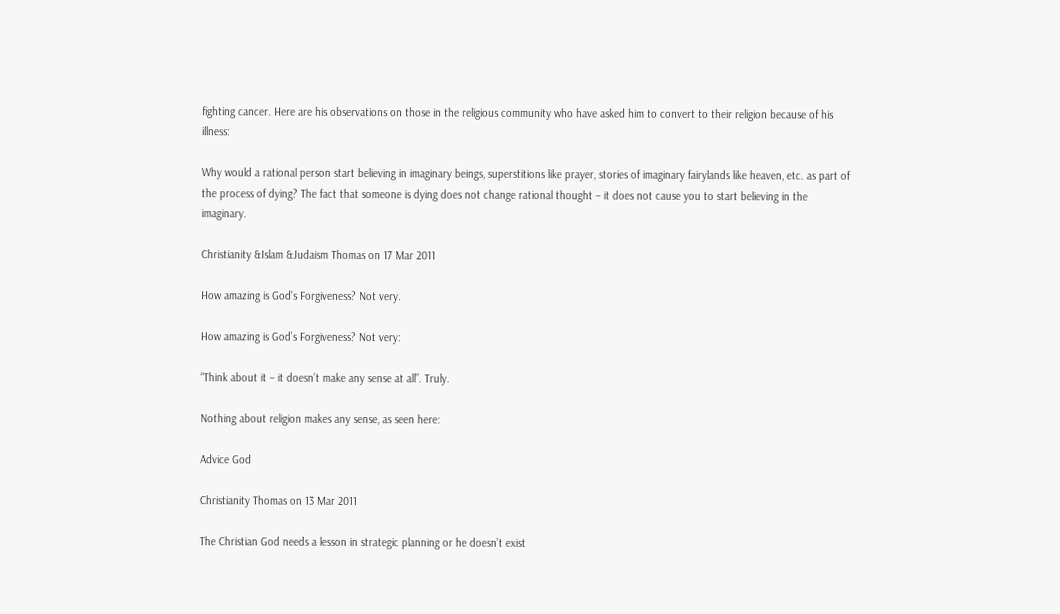fighting cancer. Here are his observations on those in the religious community who have asked him to convert to their religion because of his illness:

Why would a rational person start believing in imaginary beings, superstitions like prayer, stories of imaginary fairylands like heaven, etc. as part of the process of dying? The fact that someone is dying does not change rational thought – it does not cause you to start believing in the imaginary.

Christianity &Islam &Judaism Thomas on 17 Mar 2011

How amazing is God’s Forgiveness? Not very.

How amazing is God’s Forgiveness? Not very:

“Think about it – it doesn’t make any sense at all”. Truly.

Nothing about religion makes any sense, as seen here:

Advice God

Christianity Thomas on 13 Mar 2011

The Christian God needs a lesson in strategic planning or he doesn’t exist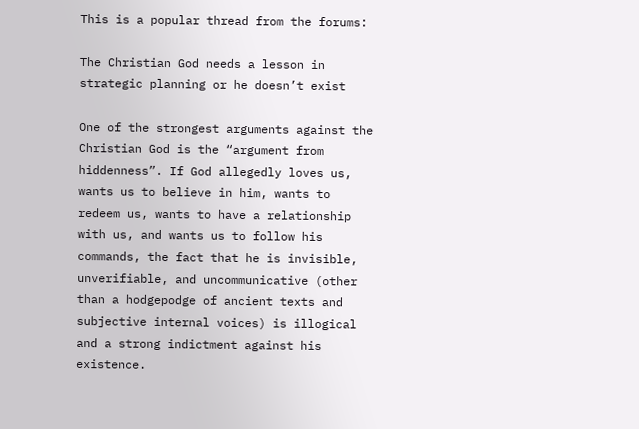This is a popular thread from the forums:

The Christian God needs a lesson in strategic planning or he doesn’t exist

One of the strongest arguments against the Christian God is the “argument from hiddenness”. If God allegedly loves us, wants us to believe in him, wants to redeem us, wants to have a relationship with us, and wants us to follow his commands, the fact that he is invisible, unverifiable, and uncommunicative (other than a hodgepodge of ancient texts and subjective internal voices) is illogical and a strong indictment against his existence.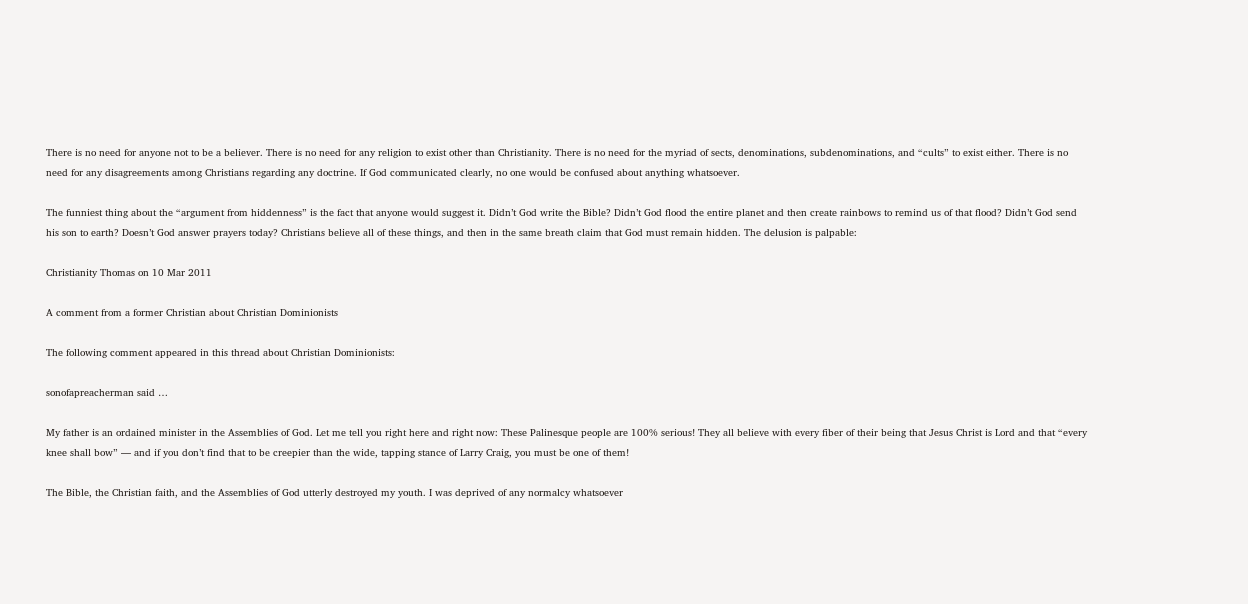There is no need for anyone not to be a believer. There is no need for any religion to exist other than Christianity. There is no need for the myriad of sects, denominations, subdenominations, and “cults” to exist either. There is no need for any disagreements among Christians regarding any doctrine. If God communicated clearly, no one would be confused about anything whatsoever.

The funniest thing about the “argument from hiddenness” is the fact that anyone would suggest it. Didn’t God write the Bible? Didn’t God flood the entire planet and then create rainbows to remind us of that flood? Didn’t God send his son to earth? Doesn’t God answer prayers today? Christians believe all of these things, and then in the same breath claim that God must remain hidden. The delusion is palpable:

Christianity Thomas on 10 Mar 2011

A comment from a former Christian about Christian Dominionists

The following comment appeared in this thread about Christian Dominionists:

sonofapreacherman said …

My father is an ordained minister in the Assemblies of God. Let me tell you right here and right now: These Palinesque people are 100% serious! They all believe with every fiber of their being that Jesus Christ is Lord and that “every knee shall bow” — and if you don’t find that to be creepier than the wide, tapping stance of Larry Craig, you must be one of them!

The Bible, the Christian faith, and the Assemblies of God utterly destroyed my youth. I was deprived of any normalcy whatsoever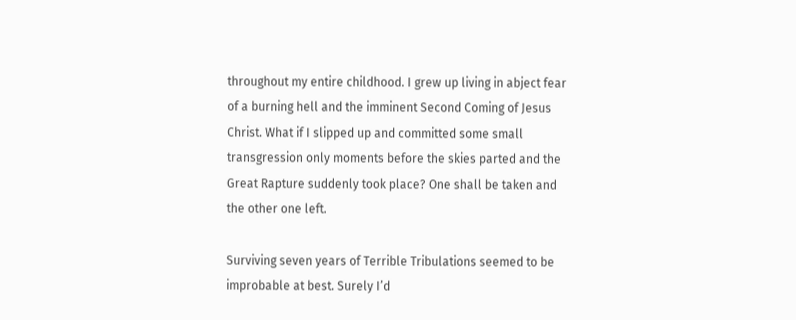throughout my entire childhood. I grew up living in abject fear of a burning hell and the imminent Second Coming of Jesus Christ. What if I slipped up and committed some small transgression only moments before the skies parted and the Great Rapture suddenly took place? One shall be taken and the other one left.

Surviving seven years of Terrible Tribulations seemed to be improbable at best. Surely I’d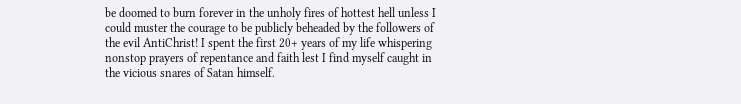be doomed to burn forever in the unholy fires of hottest hell unless I could muster the courage to be publicly beheaded by the followers of the evil AntiChrist! I spent the first 20+ years of my life whispering nonstop prayers of repentance and faith lest I find myself caught in the vicious snares of Satan himself.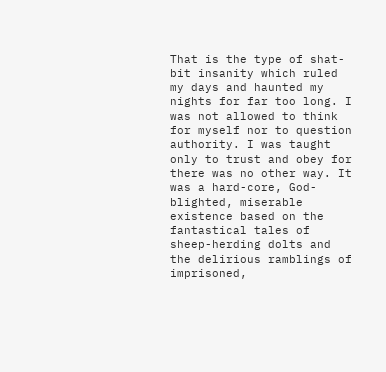That is the type of shat-bit insanity which ruled my days and haunted my nights for far too long. I was not allowed to think for myself nor to question authority. I was taught only to trust and obey for there was no other way. It was a hard-core, God-blighted, miserable existence based on the fantastical tales of sheep-herding dolts and the delirious ramblings of imprisoned,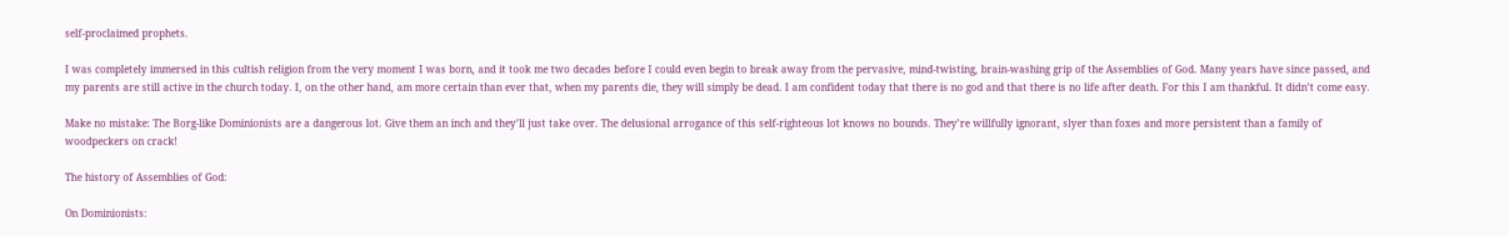self-proclaimed prophets.

I was completely immersed in this cultish religion from the very moment I was born, and it took me two decades before I could even begin to break away from the pervasive, mind-twisting, brain-washing grip of the Assemblies of God. Many years have since passed, and my parents are still active in the church today. I, on the other hand, am more certain than ever that, when my parents die, they will simply be dead. I am confident today that there is no god and that there is no life after death. For this I am thankful. It didn’t come easy.

Make no mistake: The Borg-like Dominionists are a dangerous lot. Give them an inch and they’ll just take over. The delusional arrogance of this self-righteous lot knows no bounds. They’re willfully ignorant, slyer than foxes and more persistent than a family of woodpeckers on crack!

The history of Assemblies of God:

On Dominionists: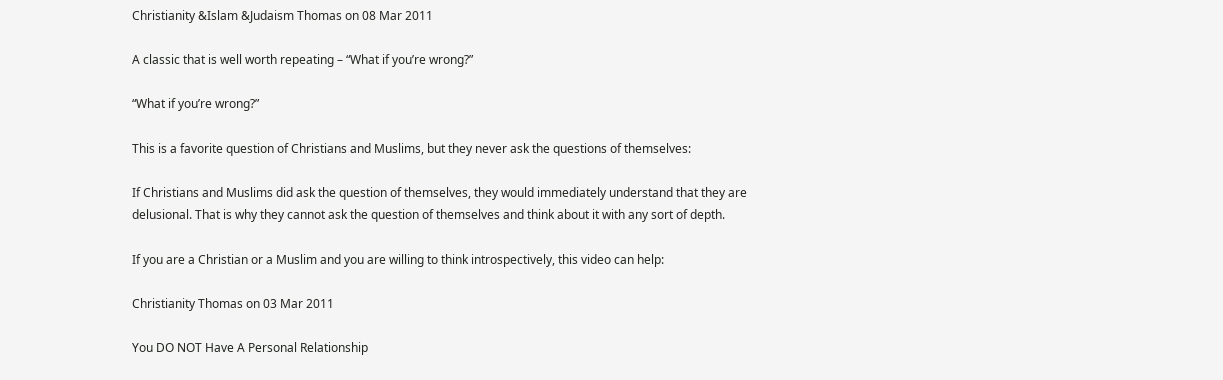Christianity &Islam &Judaism Thomas on 08 Mar 2011

A classic that is well worth repeating – “What if you’re wrong?”

“What if you’re wrong?”

This is a favorite question of Christians and Muslims, but they never ask the questions of themselves:

If Christians and Muslims did ask the question of themselves, they would immediately understand that they are delusional. That is why they cannot ask the question of themselves and think about it with any sort of depth.

If you are a Christian or a Muslim and you are willing to think introspectively, this video can help:

Christianity Thomas on 03 Mar 2011

You DO NOT Have A Personal Relationship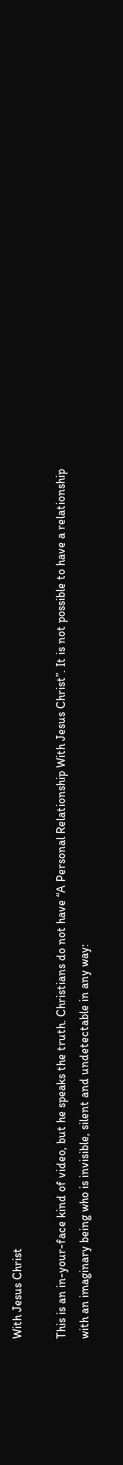With Jesus Christ

This is an in-your-face kind of video, but he speaks the truth. Christians do not have “A Personal Relationship With Jesus Christ”. It is not possible to have a relationship with an imaginary being who is invisible, silent and undetectable in any way: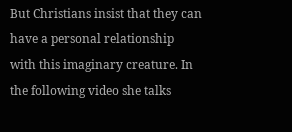But Christians insist that they can have a personal relationship with this imaginary creature. In the following video she talks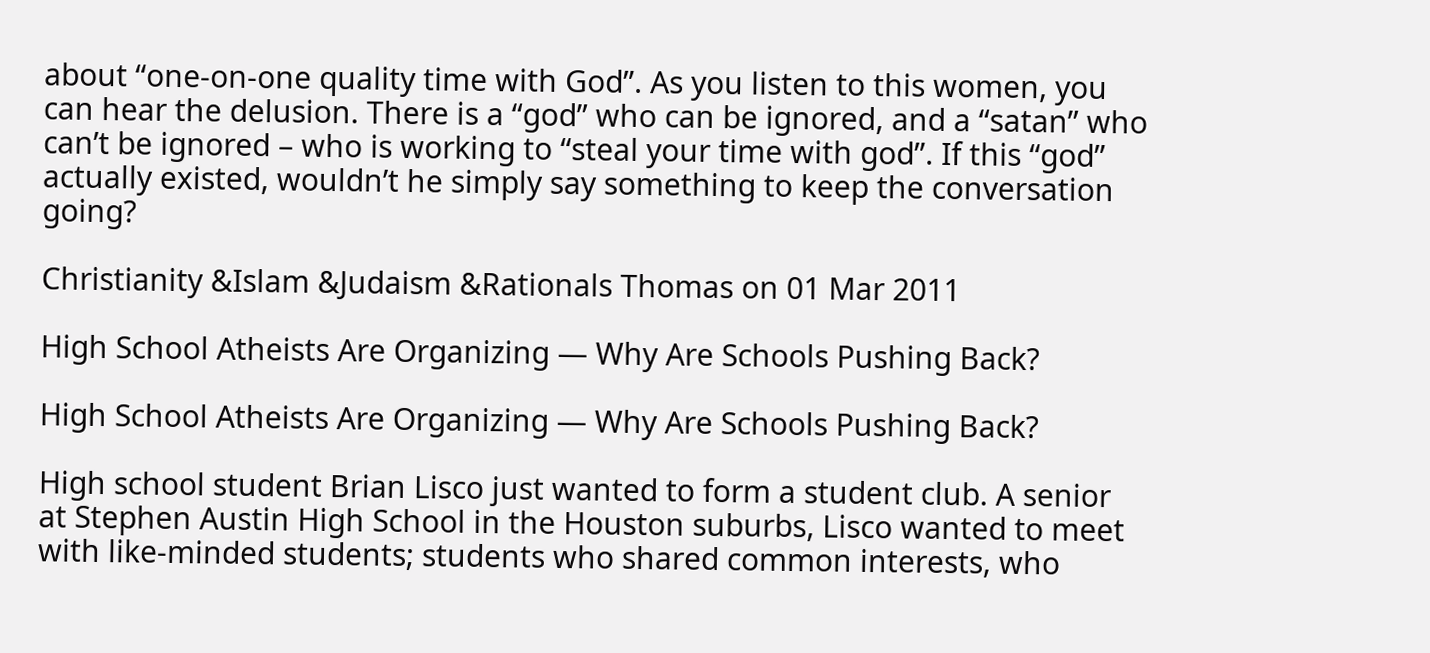about “one-on-one quality time with God”. As you listen to this women, you can hear the delusion. There is a “god” who can be ignored, and a “satan” who can’t be ignored – who is working to “steal your time with god”. If this “god” actually existed, wouldn’t he simply say something to keep the conversation going?

Christianity &Islam &Judaism &Rationals Thomas on 01 Mar 2011

High School Atheists Are Organizing — Why Are Schools Pushing Back?

High School Atheists Are Organizing — Why Are Schools Pushing Back?

High school student Brian Lisco just wanted to form a student club. A senior at Stephen Austin High School in the Houston suburbs, Lisco wanted to meet with like-minded students; students who shared common interests, who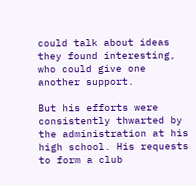could talk about ideas they found interesting, who could give one another support.

But his efforts were consistently thwarted by the administration at his high school. His requests to form a club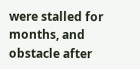were stalled for months, and obstacle after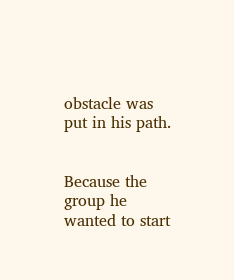obstacle was put in his path.


Because the group he wanted to start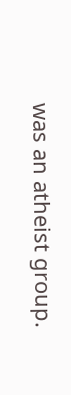was an atheist group.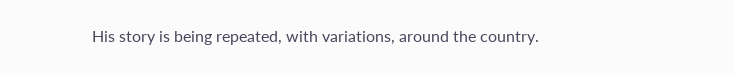His story is being repeated, with variations, around the country.